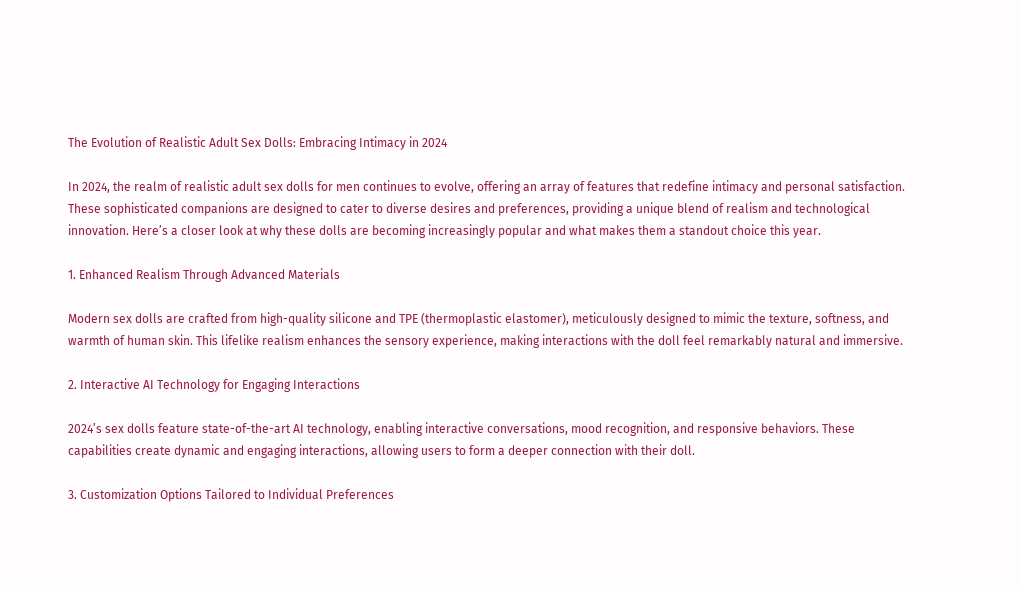The Evolution of Realistic Adult Sex Dolls: Embracing Intimacy in 2024

In 2024, the realm of realistic adult sex dolls for men continues to evolve, offering an array of features that redefine intimacy and personal satisfaction. These sophisticated companions are designed to cater to diverse desires and preferences, providing a unique blend of realism and technological innovation. Here’s a closer look at why these dolls are becoming increasingly popular and what makes them a standout choice this year.

1. Enhanced Realism Through Advanced Materials

Modern sex dolls are crafted from high-quality silicone and TPE (thermoplastic elastomer), meticulously designed to mimic the texture, softness, and warmth of human skin. This lifelike realism enhances the sensory experience, making interactions with the doll feel remarkably natural and immersive.

2. Interactive AI Technology for Engaging Interactions

2024’s sex dolls feature state-of-the-art AI technology, enabling interactive conversations, mood recognition, and responsive behaviors. These capabilities create dynamic and engaging interactions, allowing users to form a deeper connection with their doll.

3. Customization Options Tailored to Individual Preferences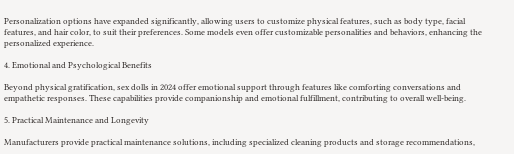Personalization options have expanded significantly, allowing users to customize physical features, such as body type, facial features, and hair color, to suit their preferences. Some models even offer customizable personalities and behaviors, enhancing the personalized experience.

4. Emotional and Psychological Benefits

Beyond physical gratification, sex dolls in 2024 offer emotional support through features like comforting conversations and empathetic responses. These capabilities provide companionship and emotional fulfillment, contributing to overall well-being.

5. Practical Maintenance and Longevity

Manufacturers provide practical maintenance solutions, including specialized cleaning products and storage recommendations,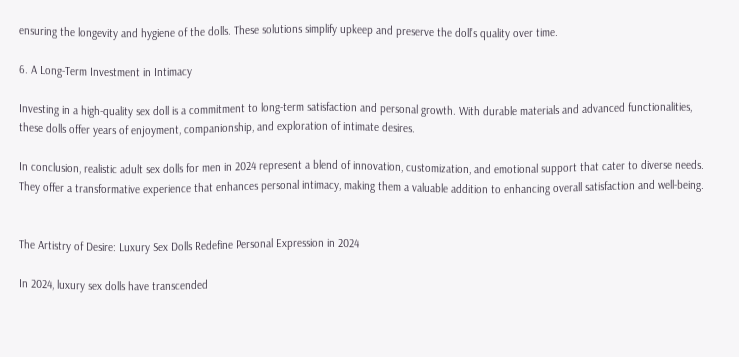ensuring the longevity and hygiene of the dolls. These solutions simplify upkeep and preserve the doll’s quality over time.

6. A Long-Term Investment in Intimacy

Investing in a high-quality sex doll is a commitment to long-term satisfaction and personal growth. With durable materials and advanced functionalities, these dolls offer years of enjoyment, companionship, and exploration of intimate desires.

In conclusion, realistic adult sex dolls for men in 2024 represent a blend of innovation, customization, and emotional support that cater to diverse needs. They offer a transformative experience that enhances personal intimacy, making them a valuable addition to enhancing overall satisfaction and well-being.


The Artistry of Desire: Luxury Sex Dolls Redefine Personal Expression in 2024

In 2024, luxury sex dolls have transcended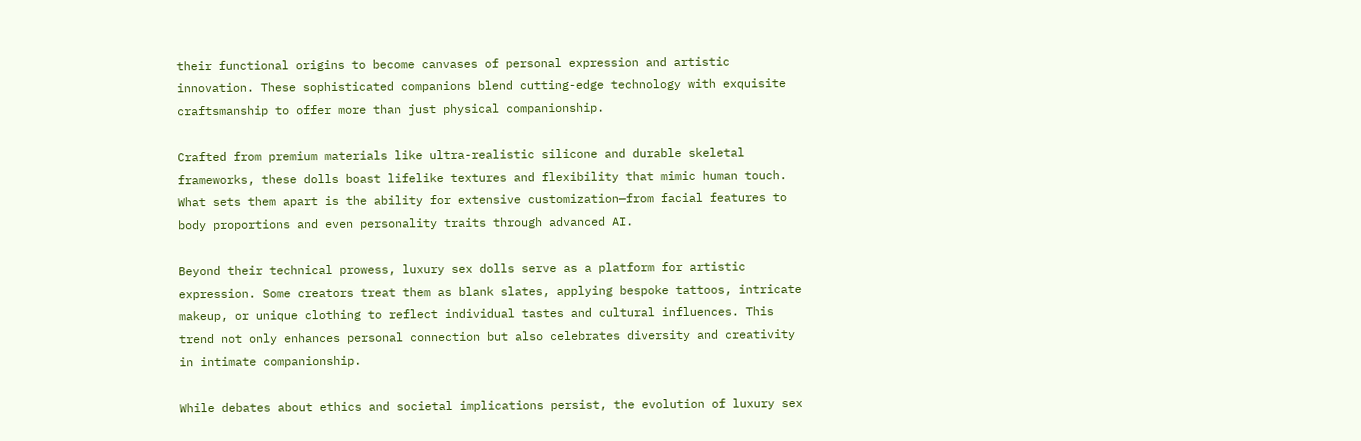their functional origins to become canvases of personal expression and artistic innovation. These sophisticated companions blend cutting-edge technology with exquisite craftsmanship to offer more than just physical companionship.

Crafted from premium materials like ultra-realistic silicone and durable skeletal frameworks, these dolls boast lifelike textures and flexibility that mimic human touch. What sets them apart is the ability for extensive customization—from facial features to body proportions and even personality traits through advanced AI.

Beyond their technical prowess, luxury sex dolls serve as a platform for artistic expression. Some creators treat them as blank slates, applying bespoke tattoos, intricate makeup, or unique clothing to reflect individual tastes and cultural influences. This trend not only enhances personal connection but also celebrates diversity and creativity in intimate companionship.

While debates about ethics and societal implications persist, the evolution of luxury sex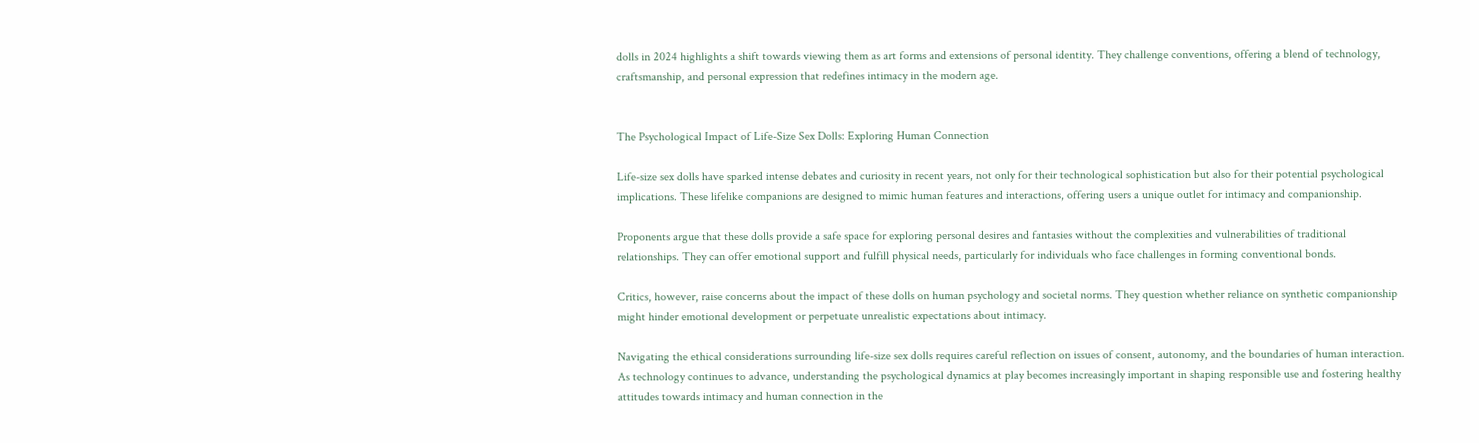dolls in 2024 highlights a shift towards viewing them as art forms and extensions of personal identity. They challenge conventions, offering a blend of technology, craftsmanship, and personal expression that redefines intimacy in the modern age.


The Psychological Impact of Life-Size Sex Dolls: Exploring Human Connection

Life-size sex dolls have sparked intense debates and curiosity in recent years, not only for their technological sophistication but also for their potential psychological implications. These lifelike companions are designed to mimic human features and interactions, offering users a unique outlet for intimacy and companionship.

Proponents argue that these dolls provide a safe space for exploring personal desires and fantasies without the complexities and vulnerabilities of traditional relationships. They can offer emotional support and fulfill physical needs, particularly for individuals who face challenges in forming conventional bonds.

Critics, however, raise concerns about the impact of these dolls on human psychology and societal norms. They question whether reliance on synthetic companionship might hinder emotional development or perpetuate unrealistic expectations about intimacy.

Navigating the ethical considerations surrounding life-size sex dolls requires careful reflection on issues of consent, autonomy, and the boundaries of human interaction. As technology continues to advance, understanding the psychological dynamics at play becomes increasingly important in shaping responsible use and fostering healthy attitudes towards intimacy and human connection in the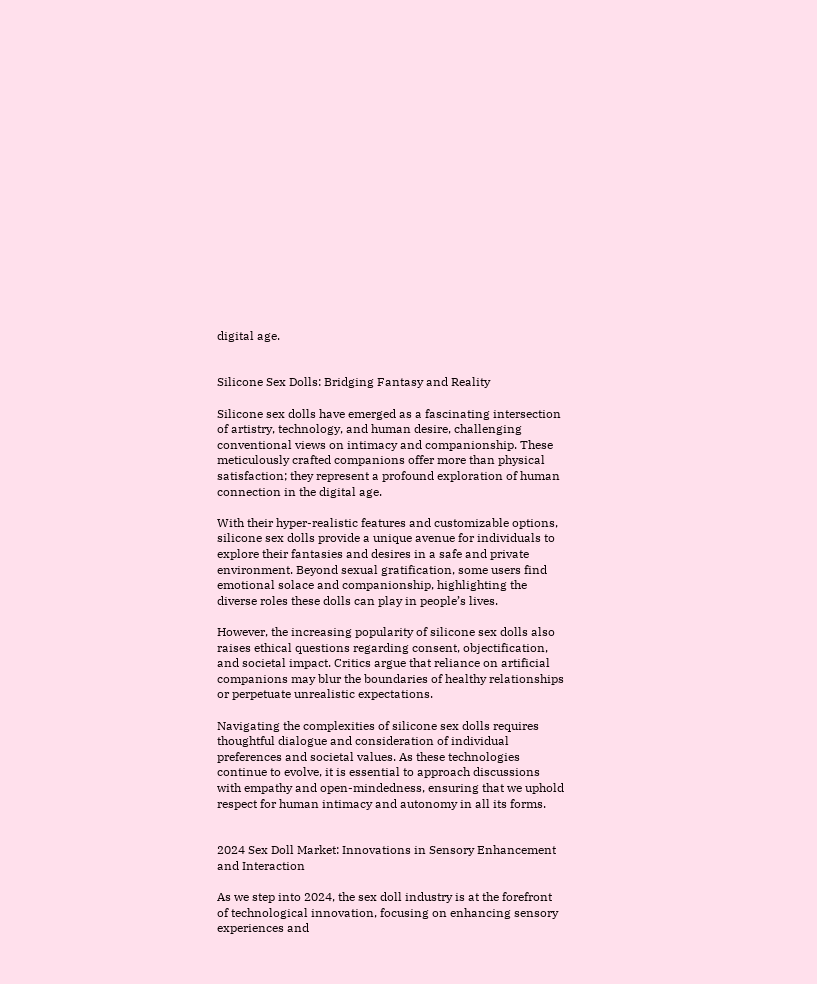digital age.


Silicone Sex Dolls: Bridging Fantasy and Reality

Silicone sex dolls have emerged as a fascinating intersection of artistry, technology, and human desire, challenging conventional views on intimacy and companionship. These meticulously crafted companions offer more than physical satisfaction; they represent a profound exploration of human connection in the digital age.

With their hyper-realistic features and customizable options, silicone sex dolls provide a unique avenue for individuals to explore their fantasies and desires in a safe and private environment. Beyond sexual gratification, some users find emotional solace and companionship, highlighting the diverse roles these dolls can play in people’s lives.

However, the increasing popularity of silicone sex dolls also raises ethical questions regarding consent, objectification, and societal impact. Critics argue that reliance on artificial companions may blur the boundaries of healthy relationships or perpetuate unrealistic expectations.

Navigating the complexities of silicone sex dolls requires thoughtful dialogue and consideration of individual preferences and societal values. As these technologies continue to evolve, it is essential to approach discussions with empathy and open-mindedness, ensuring that we uphold respect for human intimacy and autonomy in all its forms.


2024 Sex Doll Market: Innovations in Sensory Enhancement and Interaction

As we step into 2024, the sex doll industry is at the forefront of technological innovation, focusing on enhancing sensory experiences and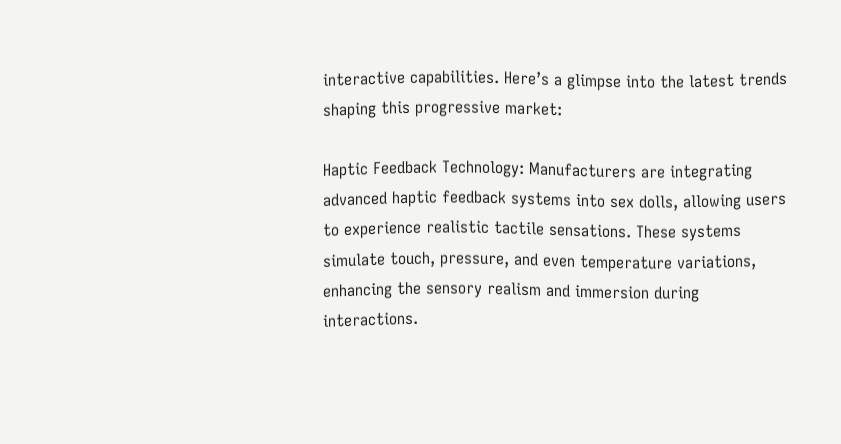interactive capabilities. Here’s a glimpse into the latest trends shaping this progressive market:

Haptic Feedback Technology: Manufacturers are integrating advanced haptic feedback systems into sex dolls, allowing users to experience realistic tactile sensations. These systems simulate touch, pressure, and even temperature variations, enhancing the sensory realism and immersion during interactions.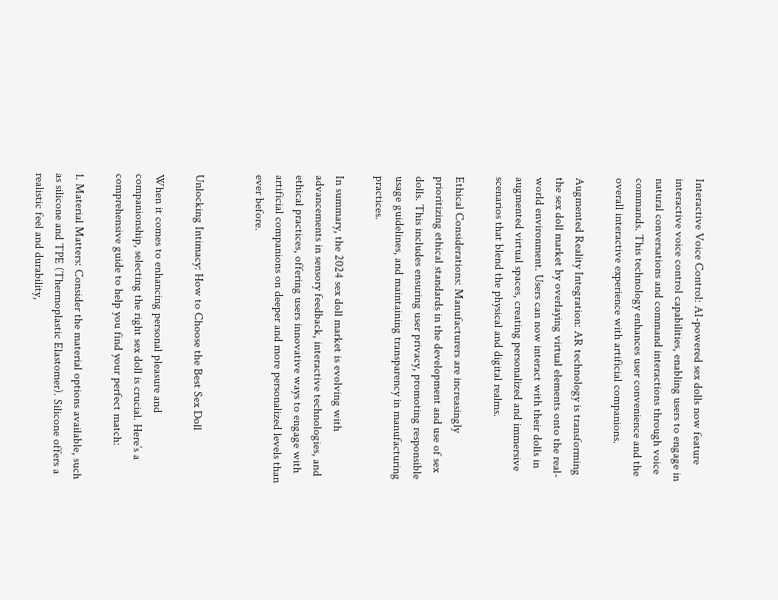Interactive Voice Control: AI-powered sex dolls now feature interactive voice control capabilities, enabling users to engage in natural conversations and command interactions through voice commands. This technology enhances user convenience and the overall interactive experience with artificial companions.

Augmented Reality Integration: AR technology is transforming the sex doll market by overlaying virtual elements onto the real-world environment. Users can now interact with their dolls in augmented virtual spaces, creating personalized and immersive scenarios that blend the physical and digital realms.

Ethical Considerations: Manufacturers are increasingly prioritizing ethical standards in the development and use of sex dolls. This includes ensuring user privacy, promoting responsible usage guidelines, and maintaining transparency in manufacturing practices.

In summary, the 2024 sex doll market is evolving with advancements in sensory feedback, interactive technologies, and ethical practices, offering users innovative ways to engage with artificial companions on deeper and more personalized levels than ever before.


Unlocking Intimacy: How to Choose the Best Sex Doll

When it comes to enhancing personal pleasure and companionship, selecting the right sex doll is crucial. Here’s a comprehensive guide to help you find your perfect match:

1. Material Matters: Consider the material options available, such as silicone and TPE (Thermoplastic Elastomer). Silicone offers a realistic feel and durability,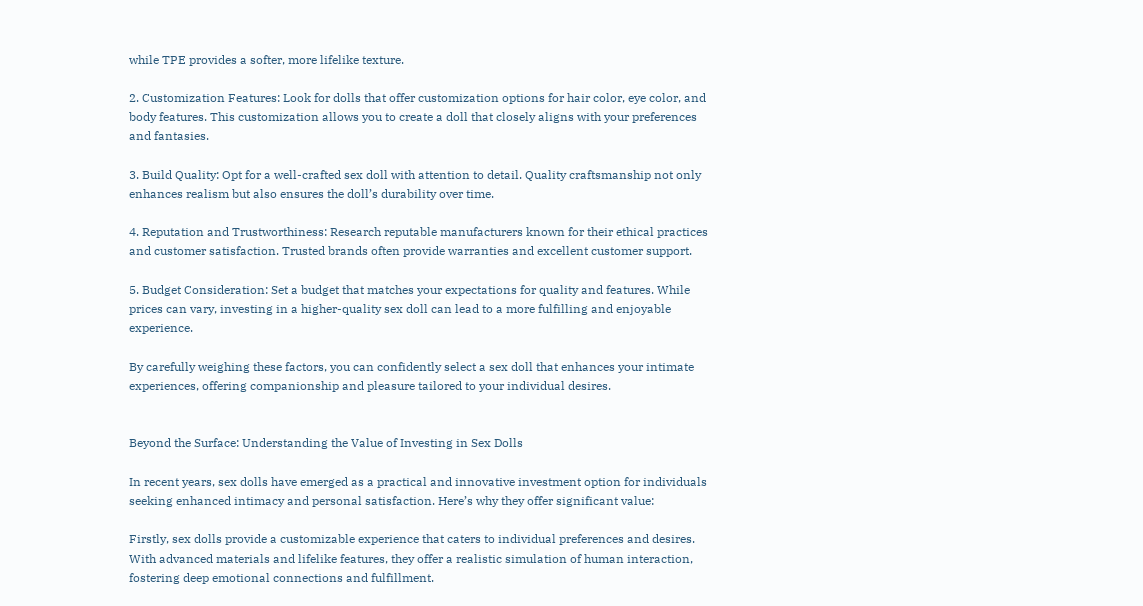while TPE provides a softer, more lifelike texture.

2. Customization Features: Look for dolls that offer customization options for hair color, eye color, and body features. This customization allows you to create a doll that closely aligns with your preferences and fantasies.

3. Build Quality: Opt for a well-crafted sex doll with attention to detail. Quality craftsmanship not only enhances realism but also ensures the doll’s durability over time.

4. Reputation and Trustworthiness: Research reputable manufacturers known for their ethical practices and customer satisfaction. Trusted brands often provide warranties and excellent customer support.

5. Budget Consideration: Set a budget that matches your expectations for quality and features. While prices can vary, investing in a higher-quality sex doll can lead to a more fulfilling and enjoyable experience.

By carefully weighing these factors, you can confidently select a sex doll that enhances your intimate experiences, offering companionship and pleasure tailored to your individual desires.


Beyond the Surface: Understanding the Value of Investing in Sex Dolls

In recent years, sex dolls have emerged as a practical and innovative investment option for individuals seeking enhanced intimacy and personal satisfaction. Here’s why they offer significant value:

Firstly, sex dolls provide a customizable experience that caters to individual preferences and desires. With advanced materials and lifelike features, they offer a realistic simulation of human interaction, fostering deep emotional connections and fulfillment.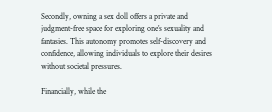Secondly, owning a sex doll offers a private and judgment-free space for exploring one’s sexuality and fantasies. This autonomy promotes self-discovery and confidence, allowing individuals to explore their desires without societal pressures.

Financially, while the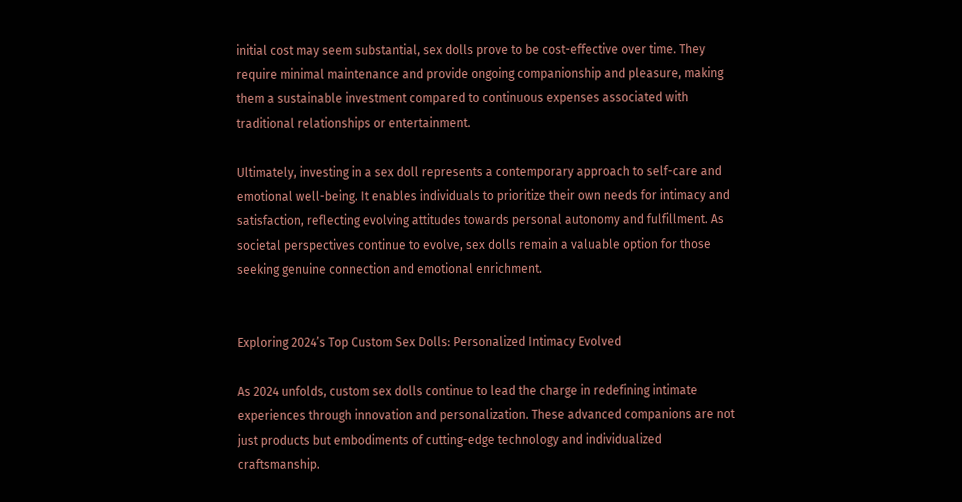initial cost may seem substantial, sex dolls prove to be cost-effective over time. They require minimal maintenance and provide ongoing companionship and pleasure, making them a sustainable investment compared to continuous expenses associated with traditional relationships or entertainment.

Ultimately, investing in a sex doll represents a contemporary approach to self-care and emotional well-being. It enables individuals to prioritize their own needs for intimacy and satisfaction, reflecting evolving attitudes towards personal autonomy and fulfillment. As societal perspectives continue to evolve, sex dolls remain a valuable option for those seeking genuine connection and emotional enrichment.


Exploring 2024’s Top Custom Sex Dolls: Personalized Intimacy Evolved

As 2024 unfolds, custom sex dolls continue to lead the charge in redefining intimate experiences through innovation and personalization. These advanced companions are not just products but embodiments of cutting-edge technology and individualized craftsmanship.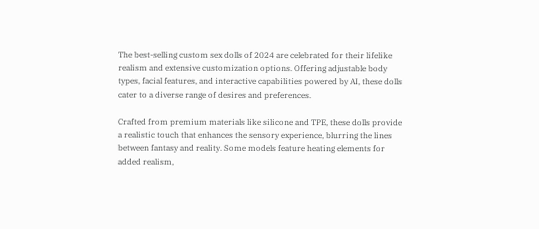The best-selling custom sex dolls of 2024 are celebrated for their lifelike realism and extensive customization options. Offering adjustable body types, facial features, and interactive capabilities powered by AI, these dolls cater to a diverse range of desires and preferences.

Crafted from premium materials like silicone and TPE, these dolls provide a realistic touch that enhances the sensory experience, blurring the lines between fantasy and reality. Some models feature heating elements for added realism,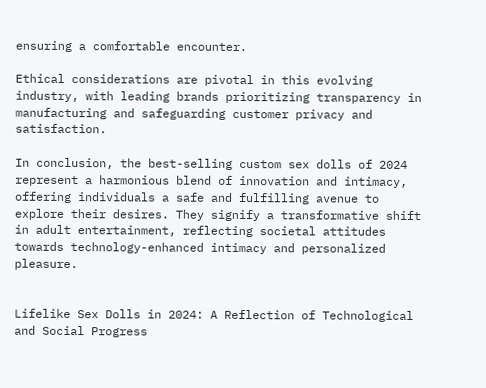ensuring a comfortable encounter.

Ethical considerations are pivotal in this evolving industry, with leading brands prioritizing transparency in manufacturing and safeguarding customer privacy and satisfaction.

In conclusion, the best-selling custom sex dolls of 2024 represent a harmonious blend of innovation and intimacy, offering individuals a safe and fulfilling avenue to explore their desires. They signify a transformative shift in adult entertainment, reflecting societal attitudes towards technology-enhanced intimacy and personalized pleasure.


Lifelike Sex Dolls in 2024: A Reflection of Technological and Social Progress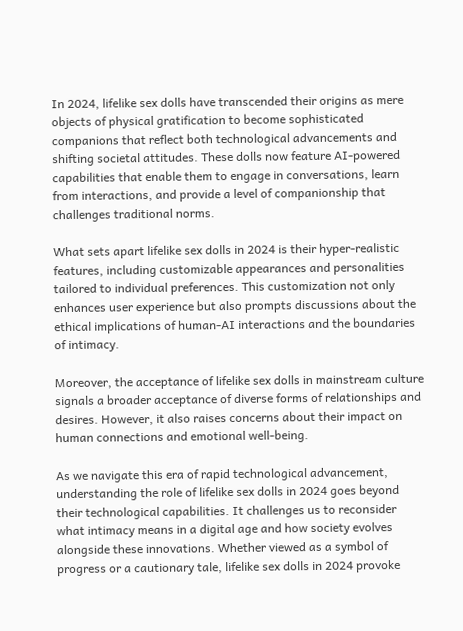In 2024, lifelike sex dolls have transcended their origins as mere objects of physical gratification to become sophisticated companions that reflect both technological advancements and shifting societal attitudes. These dolls now feature AI-powered capabilities that enable them to engage in conversations, learn from interactions, and provide a level of companionship that challenges traditional norms.

What sets apart lifelike sex dolls in 2024 is their hyper-realistic features, including customizable appearances and personalities tailored to individual preferences. This customization not only enhances user experience but also prompts discussions about the ethical implications of human-AI interactions and the boundaries of intimacy.

Moreover, the acceptance of lifelike sex dolls in mainstream culture signals a broader acceptance of diverse forms of relationships and desires. However, it also raises concerns about their impact on human connections and emotional well-being.

As we navigate this era of rapid technological advancement, understanding the role of lifelike sex dolls in 2024 goes beyond their technological capabilities. It challenges us to reconsider what intimacy means in a digital age and how society evolves alongside these innovations. Whether viewed as a symbol of progress or a cautionary tale, lifelike sex dolls in 2024 provoke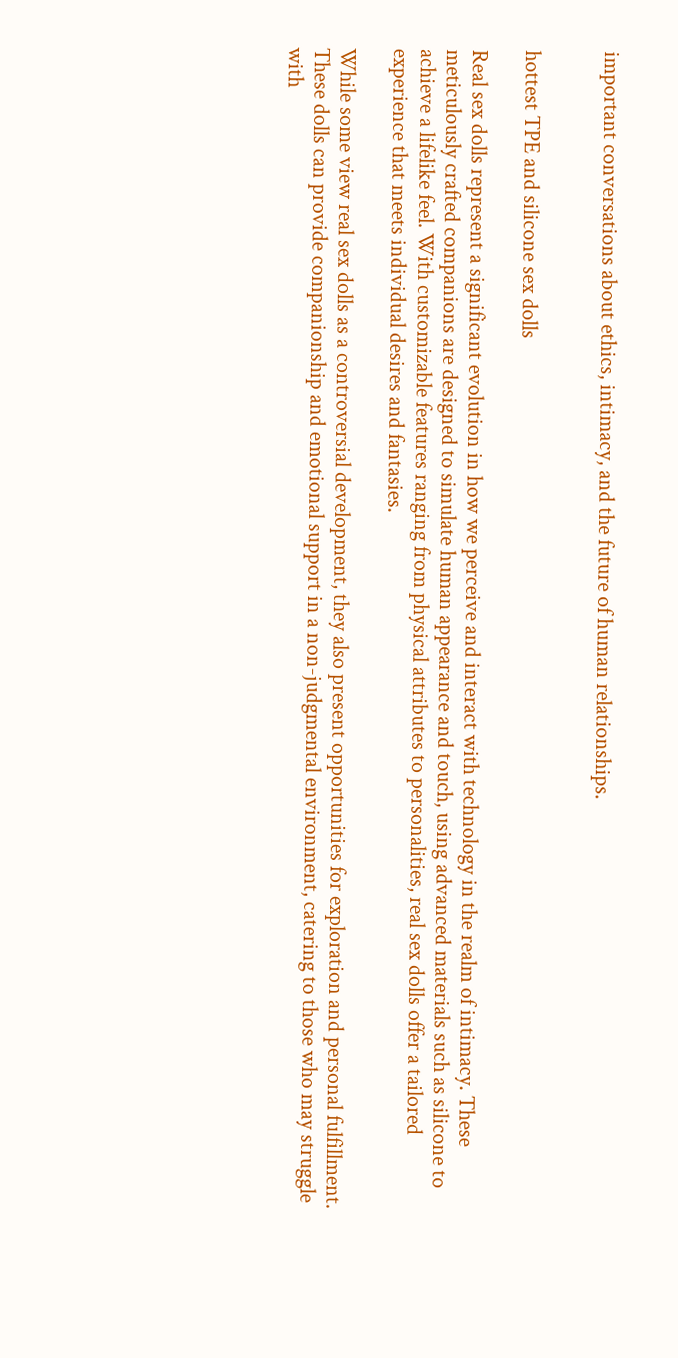important conversations about ethics, intimacy, and the future of human relationships.


hottest TPE and silicone sex dolls

Real sex dolls represent a significant evolution in how we perceive and interact with technology in the realm of intimacy. These meticulously crafted companions are designed to simulate human appearance and touch, using advanced materials such as silicone to achieve a lifelike feel. With customizable features ranging from physical attributes to personalities, real sex dolls offer a tailored experience that meets individual desires and fantasies.

While some view real sex dolls as a controversial development, they also present opportunities for exploration and personal fulfillment. These dolls can provide companionship and emotional support in a non-judgmental environment, catering to those who may struggle with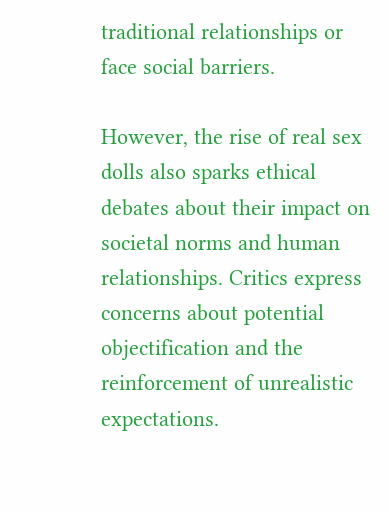traditional relationships or face social barriers.

However, the rise of real sex dolls also sparks ethical debates about their impact on societal norms and human relationships. Critics express concerns about potential objectification and the reinforcement of unrealistic expectations.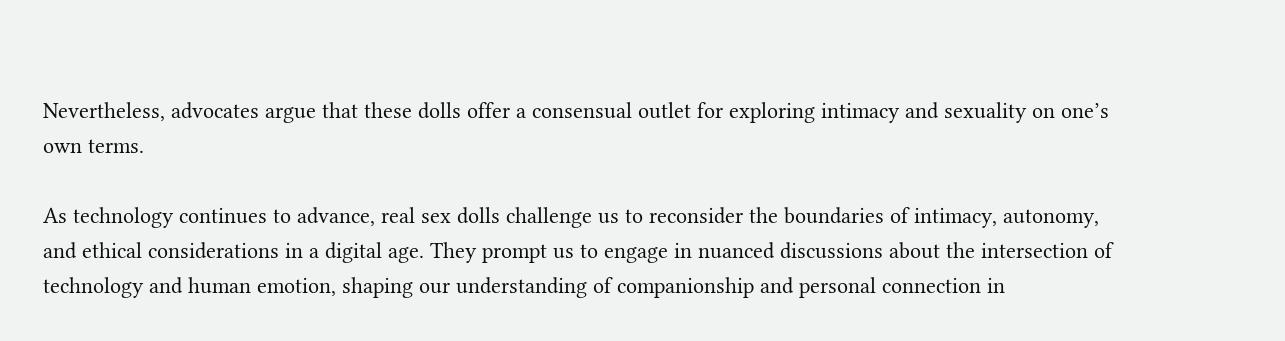Nevertheless, advocates argue that these dolls offer a consensual outlet for exploring intimacy and sexuality on one’s own terms.

As technology continues to advance, real sex dolls challenge us to reconsider the boundaries of intimacy, autonomy, and ethical considerations in a digital age. They prompt us to engage in nuanced discussions about the intersection of technology and human emotion, shaping our understanding of companionship and personal connection in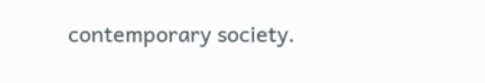contemporary society.